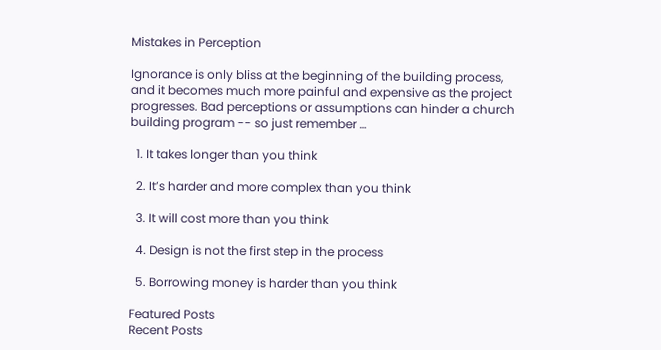Mistakes in Perception

Ignorance is only bliss at the beginning of the building process, and it becomes much more painful and expensive as the project progresses. Bad perceptions or assumptions can hinder a church building program -- so just remember …

  1. It takes longer than you think

  2. It’s harder and more complex than you think

  3. It will cost more than you think

  4. Design is not the first step in the process

  5. Borrowing money is harder than you think

Featured Posts
Recent Posts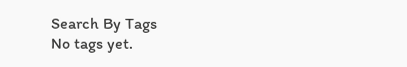Search By Tags
No tags yet.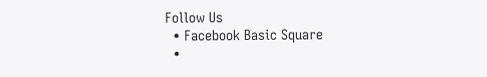Follow Us
  • Facebook Basic Square
  •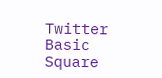Twitter Basic Square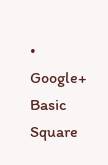• Google+ Basic Square